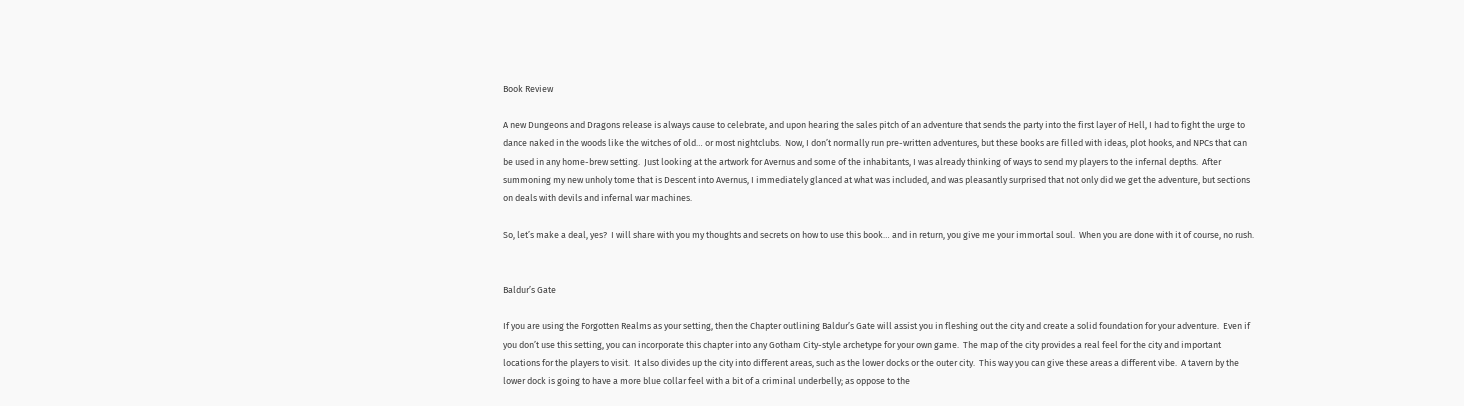Book Review

A new Dungeons and Dragons release is always cause to celebrate, and upon hearing the sales pitch of an adventure that sends the party into the first layer of Hell, I had to fight the urge to dance naked in the woods like the witches of old… or most nightclubs.  Now, I don’t normally run pre-written adventures, but these books are filled with ideas, plot hooks, and NPCs that can be used in any home-brew setting.  Just looking at the artwork for Avernus and some of the inhabitants, I was already thinking of ways to send my players to the infernal depths.  After summoning my new unholy tome that is Descent into Avernus, I immediately glanced at what was included, and was pleasantly surprised that not only did we get the adventure, but sections on deals with devils and infernal war machines.

So, let’s make a deal, yes?  I will share with you my thoughts and secrets on how to use this book… and in return, you give me your immortal soul.  When you are done with it of course, no rush.


Baldur’s Gate

If you are using the Forgotten Realms as your setting, then the Chapter outlining Baldur’s Gate will assist you in fleshing out the city and create a solid foundation for your adventure.  Even if you don’t use this setting, you can incorporate this chapter into any Gotham City-style archetype for your own game.  The map of the city provides a real feel for the city and important locations for the players to visit.  It also divides up the city into different areas, such as the lower docks or the outer city.  This way you can give these areas a different vibe.  A tavern by the lower dock is going to have a more blue collar feel with a bit of a criminal underbelly; as oppose to the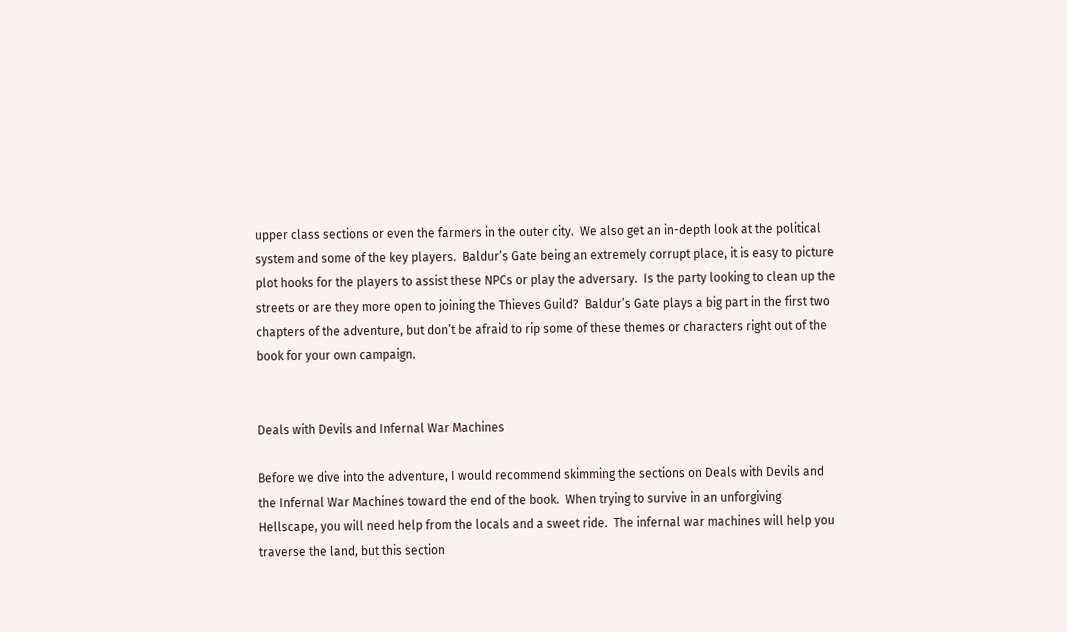upper class sections or even the farmers in the outer city.  We also get an in-depth look at the political system and some of the key players.  Baldur’s Gate being an extremely corrupt place, it is easy to picture plot hooks for the players to assist these NPCs or play the adversary.  Is the party looking to clean up the streets or are they more open to joining the Thieves Guild?  Baldur’s Gate plays a big part in the first two chapters of the adventure, but don’t be afraid to rip some of these themes or characters right out of the book for your own campaign.


Deals with Devils and Infernal War Machines

Before we dive into the adventure, I would recommend skimming the sections on Deals with Devils and the Infernal War Machines toward the end of the book.  When trying to survive in an unforgiving Hellscape, you will need help from the locals and a sweet ride.  The infernal war machines will help you traverse the land, but this section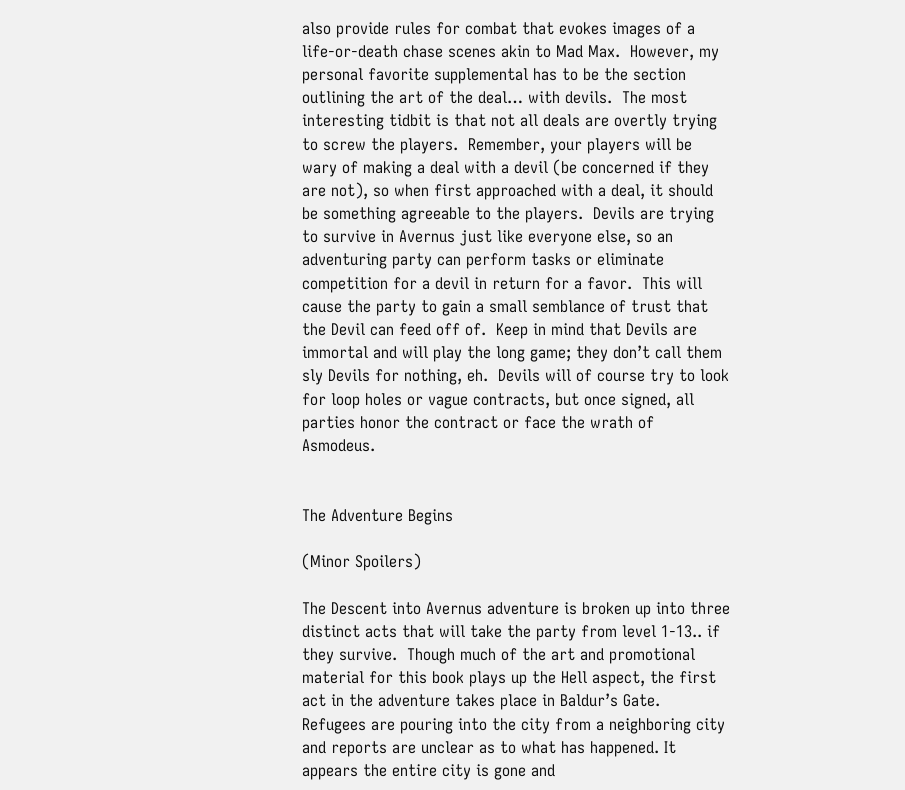also provide rules for combat that evokes images of a life-or-death chase scenes akin to Mad Max.  However, my personal favorite supplemental has to be the section outlining the art of the deal… with devils.  The most interesting tidbit is that not all deals are overtly trying to screw the players.  Remember, your players will be wary of making a deal with a devil (be concerned if they are not), so when first approached with a deal, it should be something agreeable to the players.  Devils are trying to survive in Avernus just like everyone else, so an adventuring party can perform tasks or eliminate competition for a devil in return for a favor.  This will cause the party to gain a small semblance of trust that the Devil can feed off of.  Keep in mind that Devils are immortal and will play the long game; they don’t call them sly Devils for nothing, eh.  Devils will of course try to look for loop holes or vague contracts, but once signed, all parties honor the contract or face the wrath of Asmodeus.


The Adventure Begins

(Minor Spoilers)

The Descent into Avernus adventure is broken up into three distinct acts that will take the party from level 1-13.. if they survive.  Though much of the art and promotional material for this book plays up the Hell aspect, the first act in the adventure takes place in Baldur’s Gate.  Refugees are pouring into the city from a neighboring city and reports are unclear as to what has happened. It appears the entire city is gone and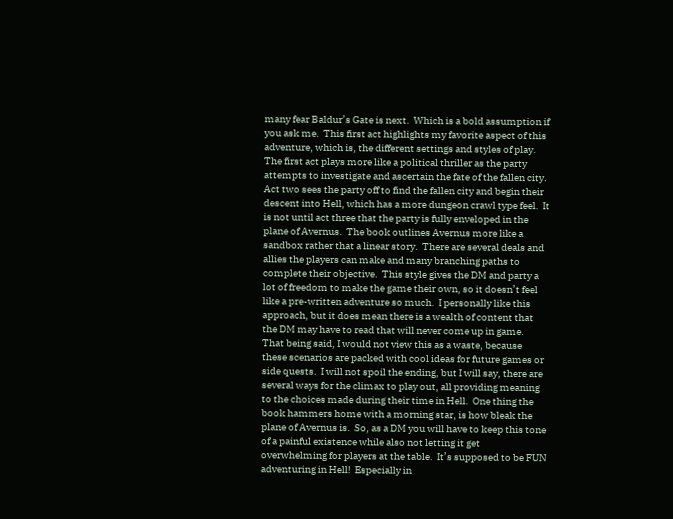many fear Baldur’s Gate is next.  Which is a bold assumption if you ask me.  This first act highlights my favorite aspect of this adventure, which is, the different settings and styles of play.  The first act plays more like a political thriller as the party attempts to investigate and ascertain the fate of the fallen city.  Act two sees the party off to find the fallen city and begin their descent into Hell, which has a more dungeon crawl type feel.  It is not until act three that the party is fully enveloped in the plane of Avernus.  The book outlines Avernus more like a sandbox rather that a linear story.  There are several deals and allies the players can make and many branching paths to complete their objective.  This style gives the DM and party a lot of freedom to make the game their own, so it doesn’t feel like a pre-written adventure so much.  I personally like this approach, but it does mean there is a wealth of content that the DM may have to read that will never come up in game.  That being said, I would not view this as a waste, because these scenarios are packed with cool ideas for future games or side quests.  I will not spoil the ending, but I will say, there are several ways for the climax to play out, all providing meaning to the choices made during their time in Hell.  One thing the book hammers home with a morning star, is how bleak the plane of Avernus is.  So, as a DM you will have to keep this tone of a painful existence while also not letting it get overwhelming for players at the table.  It’s supposed to be FUN adventuring in Hell!  Especially in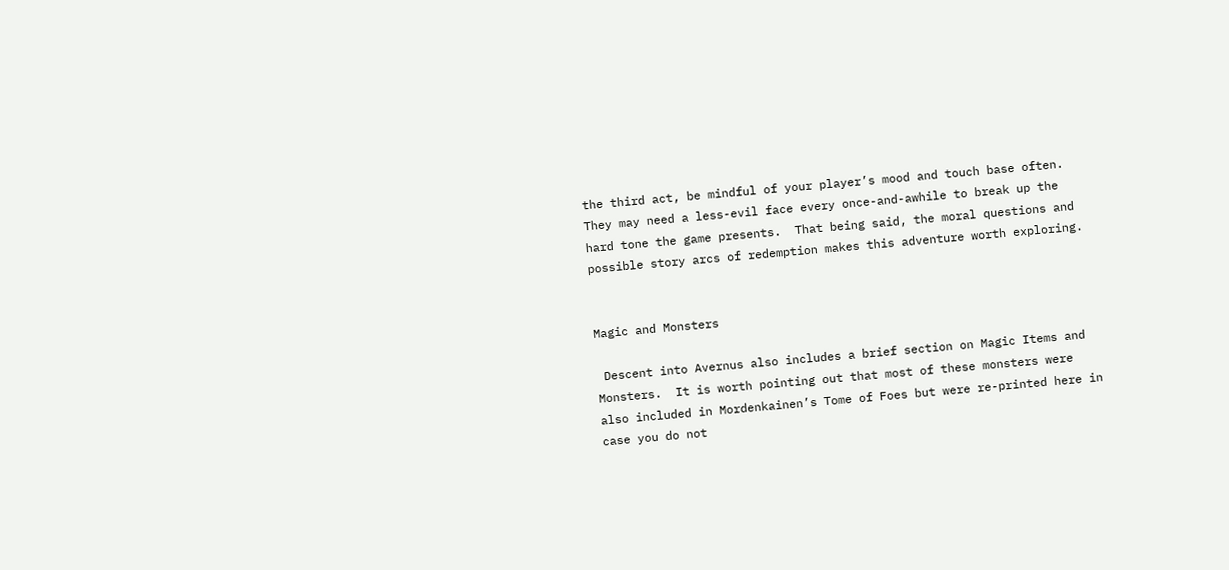the third act, be mindful of your player’s mood and touch base often.  They may need a less-evil face every once-and-awhile to break up the hard tone the game presents.  That being said, the moral questions and possible story arcs of redemption makes this adventure worth exploring.


Magic and Monsters

 Descent into Avernus also includes a brief section on Magic Items and Monsters.  It is worth pointing out that most of these monsters were also included in Mordenkainen’s Tome of Foes but were re-printed here in case you do not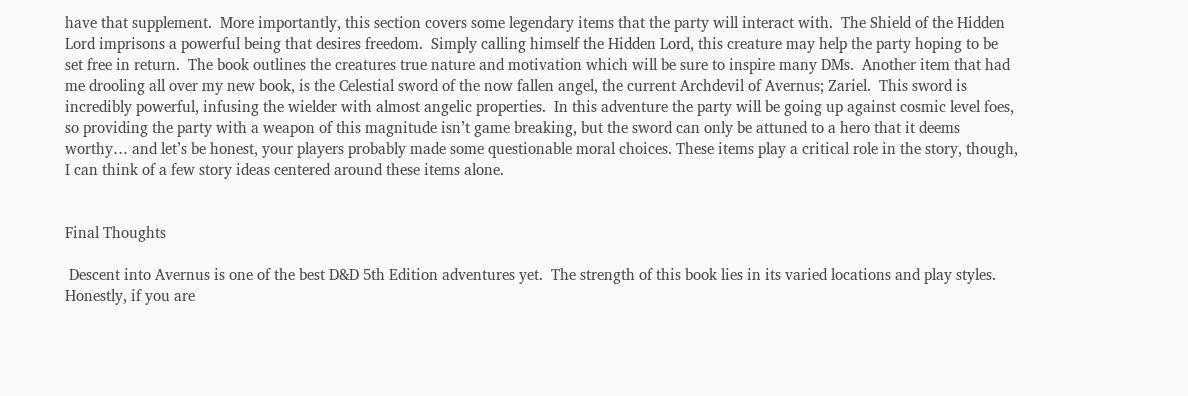have that supplement.  More importantly, this section covers some legendary items that the party will interact with.  The Shield of the Hidden Lord imprisons a powerful being that desires freedom.  Simply calling himself the Hidden Lord, this creature may help the party hoping to be set free in return.  The book outlines the creatures true nature and motivation which will be sure to inspire many DMs.  Another item that had me drooling all over my new book, is the Celestial sword of the now fallen angel, the current Archdevil of Avernus; Zariel.  This sword is incredibly powerful, infusing the wielder with almost angelic properties.  In this adventure the party will be going up against cosmic level foes, so providing the party with a weapon of this magnitude isn’t game breaking, but the sword can only be attuned to a hero that it deems worthy… and let’s be honest, your players probably made some questionable moral choices. These items play a critical role in the story, though, I can think of a few story ideas centered around these items alone.


Final Thoughts

 Descent into Avernus is one of the best D&D 5th Edition adventures yet.  The strength of this book lies in its varied locations and play styles.  Honestly, if you are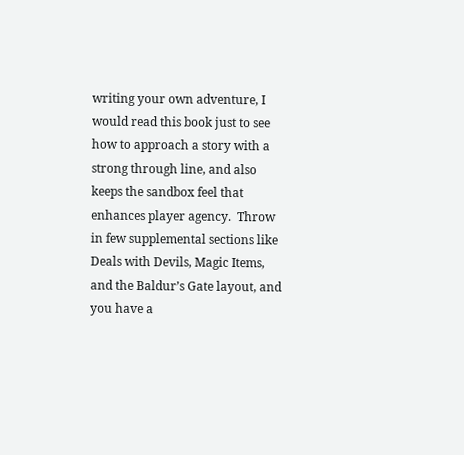writing your own adventure, I would read this book just to see how to approach a story with a strong through line, and also keeps the sandbox feel that enhances player agency.  Throw in few supplemental sections like Deals with Devils, Magic Items, and the Baldur’s Gate layout, and you have a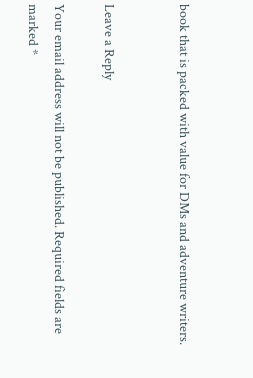book that is packed with value for DMs and adventure writers.


Leave a Reply

Your email address will not be published. Required fields are marked *